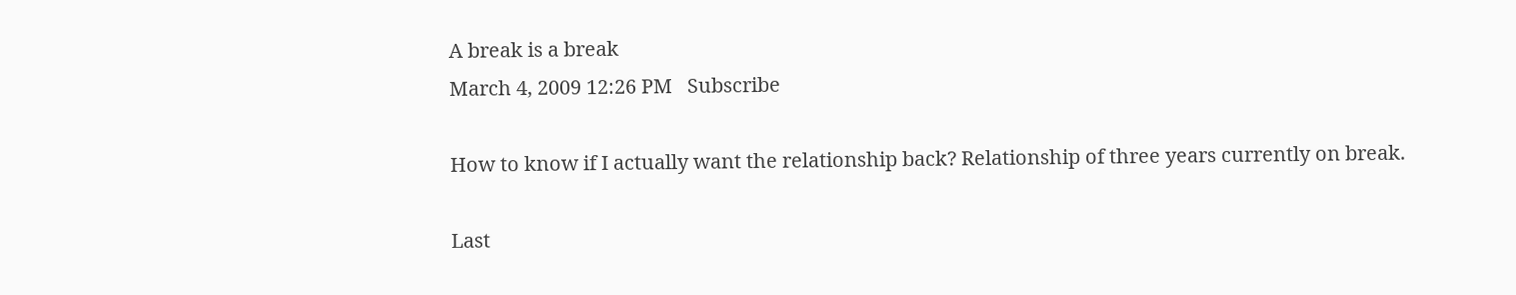A break is a break
March 4, 2009 12:26 PM   Subscribe

How to know if I actually want the relationship back? Relationship of three years currently on break.

Last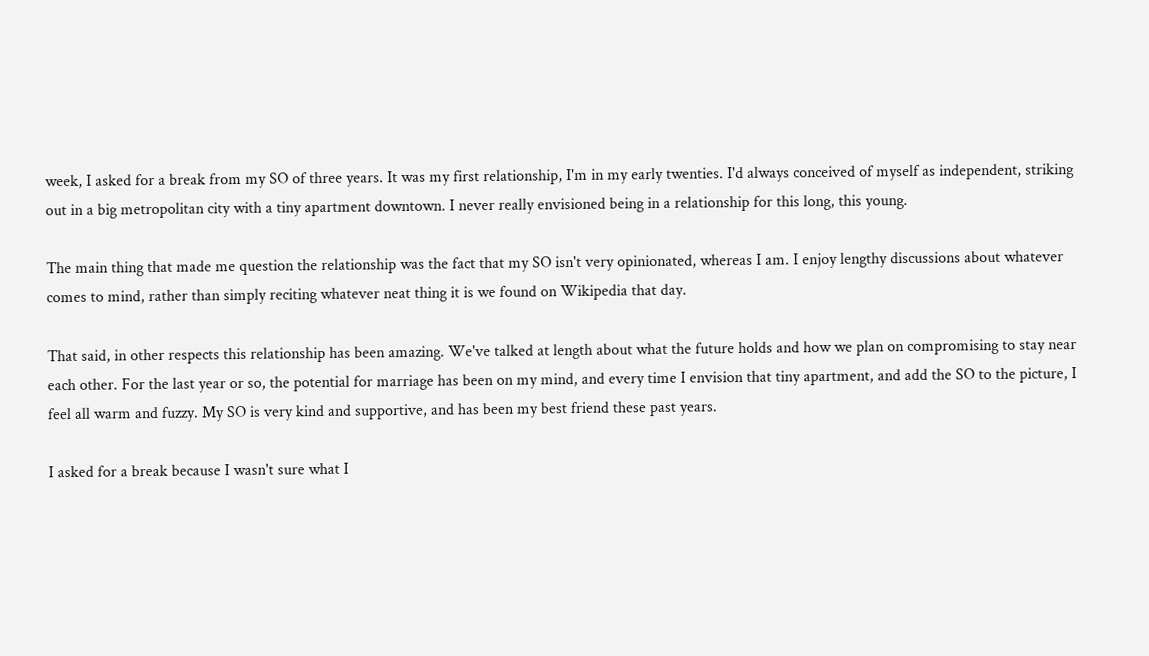week, I asked for a break from my SO of three years. It was my first relationship, I'm in my early twenties. I'd always conceived of myself as independent, striking out in a big metropolitan city with a tiny apartment downtown. I never really envisioned being in a relationship for this long, this young.

The main thing that made me question the relationship was the fact that my SO isn't very opinionated, whereas I am. I enjoy lengthy discussions about whatever comes to mind, rather than simply reciting whatever neat thing it is we found on Wikipedia that day.

That said, in other respects this relationship has been amazing. We've talked at length about what the future holds and how we plan on compromising to stay near each other. For the last year or so, the potential for marriage has been on my mind, and every time I envision that tiny apartment, and add the SO to the picture, I feel all warm and fuzzy. My SO is very kind and supportive, and has been my best friend these past years.

I asked for a break because I wasn't sure what I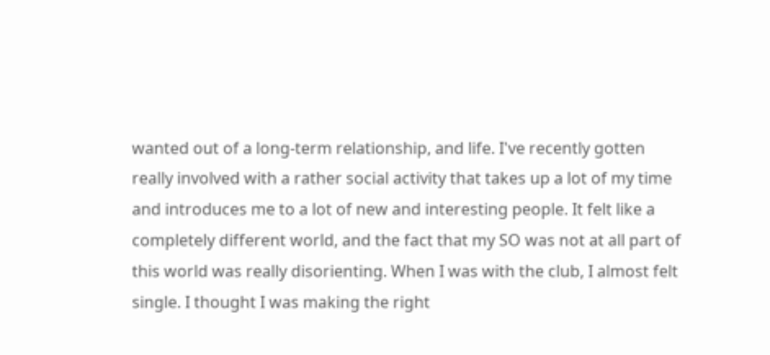wanted out of a long-term relationship, and life. I've recently gotten really involved with a rather social activity that takes up a lot of my time and introduces me to a lot of new and interesting people. It felt like a completely different world, and the fact that my SO was not at all part of this world was really disorienting. When I was with the club, I almost felt single. I thought I was making the right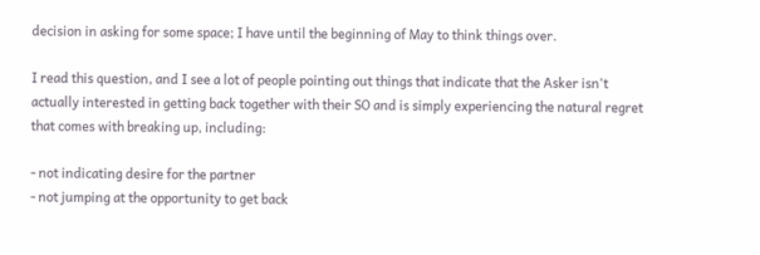decision in asking for some space; I have until the beginning of May to think things over.

I read this question, and I see a lot of people pointing out things that indicate that the Asker isn't actually interested in getting back together with their SO and is simply experiencing the natural regret that comes with breaking up, including:

- not indicating desire for the partner
- not jumping at the opportunity to get back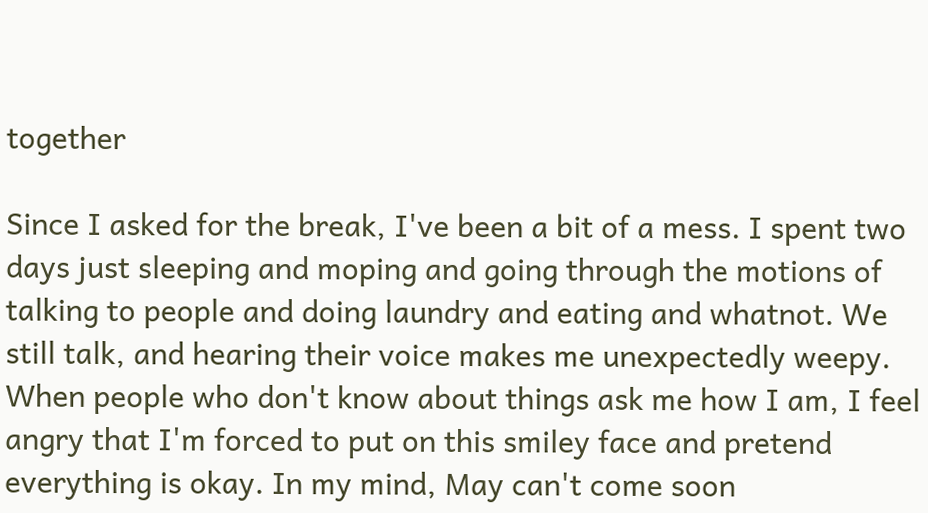together

Since I asked for the break, I've been a bit of a mess. I spent two days just sleeping and moping and going through the motions of talking to people and doing laundry and eating and whatnot. We still talk, and hearing their voice makes me unexpectedly weepy. When people who don't know about things ask me how I am, I feel angry that I'm forced to put on this smiley face and pretend everything is okay. In my mind, May can't come soon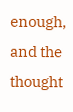enough, and the thought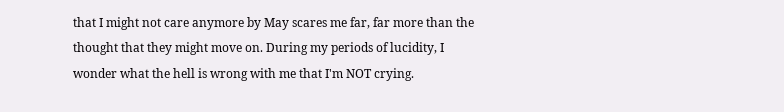that I might not care anymore by May scares me far, far more than the thought that they might move on. During my periods of lucidity, I wonder what the hell is wrong with me that I'm NOT crying.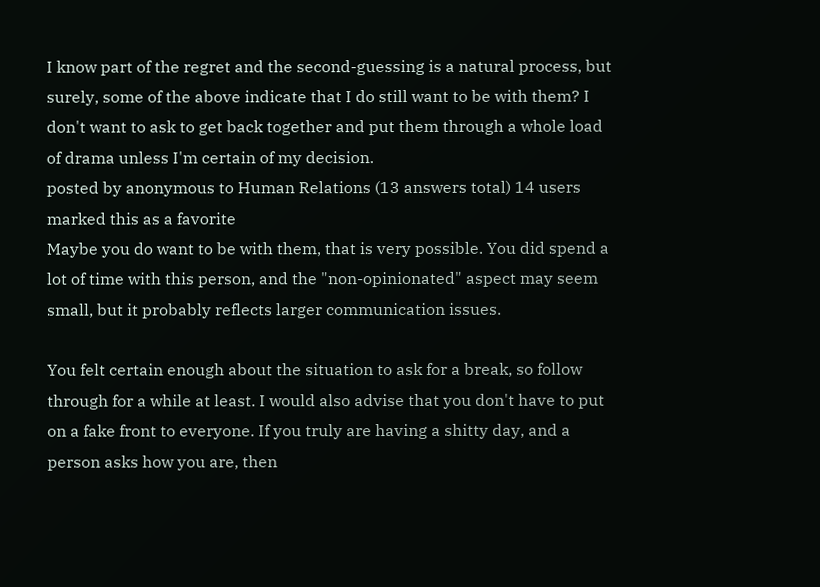I know part of the regret and the second-guessing is a natural process, but surely, some of the above indicate that I do still want to be with them? I don't want to ask to get back together and put them through a whole load of drama unless I'm certain of my decision.
posted by anonymous to Human Relations (13 answers total) 14 users marked this as a favorite
Maybe you do want to be with them, that is very possible. You did spend a lot of time with this person, and the "non-opinionated" aspect may seem small, but it probably reflects larger communication issues.

You felt certain enough about the situation to ask for a break, so follow through for a while at least. I would also advise that you don't have to put on a fake front to everyone. If you truly are having a shitty day, and a person asks how you are, then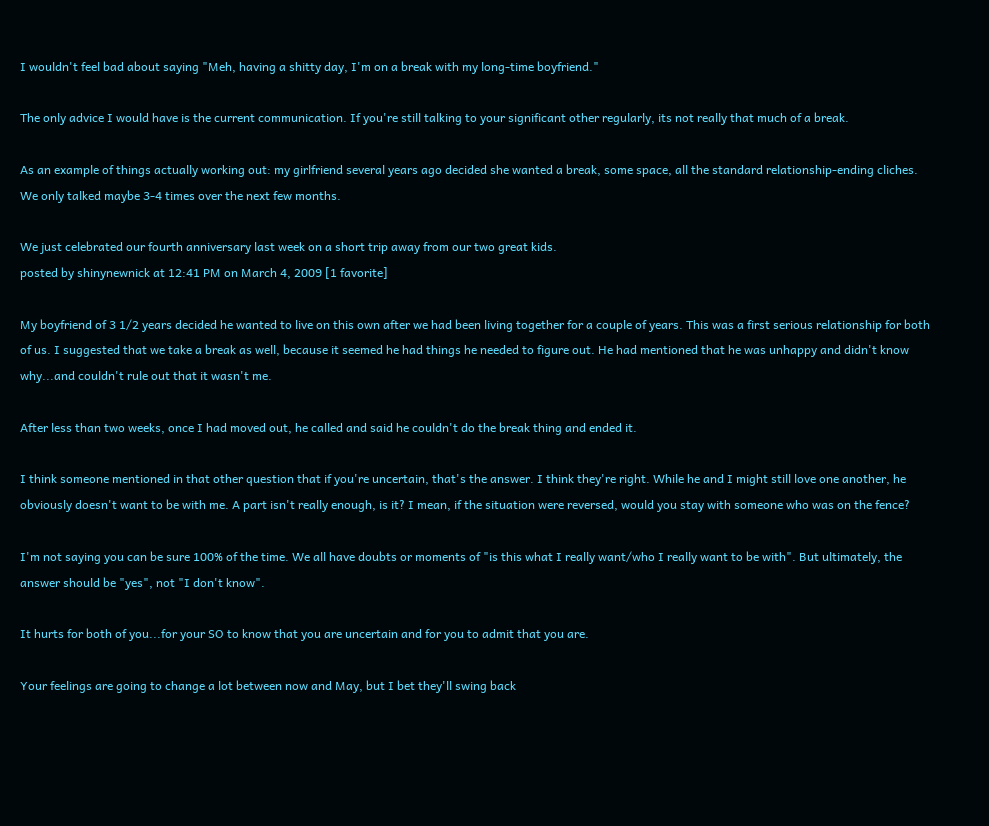I wouldn't feel bad about saying "Meh, having a shitty day, I'm on a break with my long-time boyfriend."

The only advice I would have is the current communication. If you're still talking to your significant other regularly, its not really that much of a break.

As an example of things actually working out: my girlfriend several years ago decided she wanted a break, some space, all the standard relationship-ending cliches. We only talked maybe 3-4 times over the next few months.

We just celebrated our fourth anniversary last week on a short trip away from our two great kids.
posted by shinynewnick at 12:41 PM on March 4, 2009 [1 favorite]

My boyfriend of 3 1/2 years decided he wanted to live on this own after we had been living together for a couple of years. This was a first serious relationship for both of us. I suggested that we take a break as well, because it seemed he had things he needed to figure out. He had mentioned that he was unhappy and didn't know why...and couldn't rule out that it wasn't me.

After less than two weeks, once I had moved out, he called and said he couldn't do the break thing and ended it.

I think someone mentioned in that other question that if you're uncertain, that's the answer. I think they're right. While he and I might still love one another, he obviously doesn't want to be with me. A part isn't really enough, is it? I mean, if the situation were reversed, would you stay with someone who was on the fence?

I'm not saying you can be sure 100% of the time. We all have doubts or moments of "is this what I really want/who I really want to be with". But ultimately, the answer should be "yes", not "I don't know".

It hurts for both of you...for your SO to know that you are uncertain and for you to admit that you are.

Your feelings are going to change a lot between now and May, but I bet they'll swing back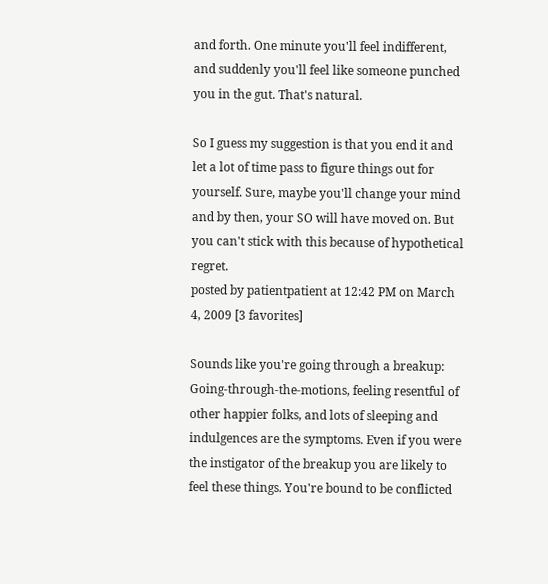and forth. One minute you'll feel indifferent, and suddenly you'll feel like someone punched you in the gut. That's natural.

So I guess my suggestion is that you end it and let a lot of time pass to figure things out for yourself. Sure, maybe you'll change your mind and by then, your SO will have moved on. But you can't stick with this because of hypothetical regret.
posted by patientpatient at 12:42 PM on March 4, 2009 [3 favorites]

Sounds like you're going through a breakup: Going-through-the-motions, feeling resentful of other happier folks, and lots of sleeping and indulgences are the symptoms. Even if you were the instigator of the breakup you are likely to feel these things. You're bound to be conflicted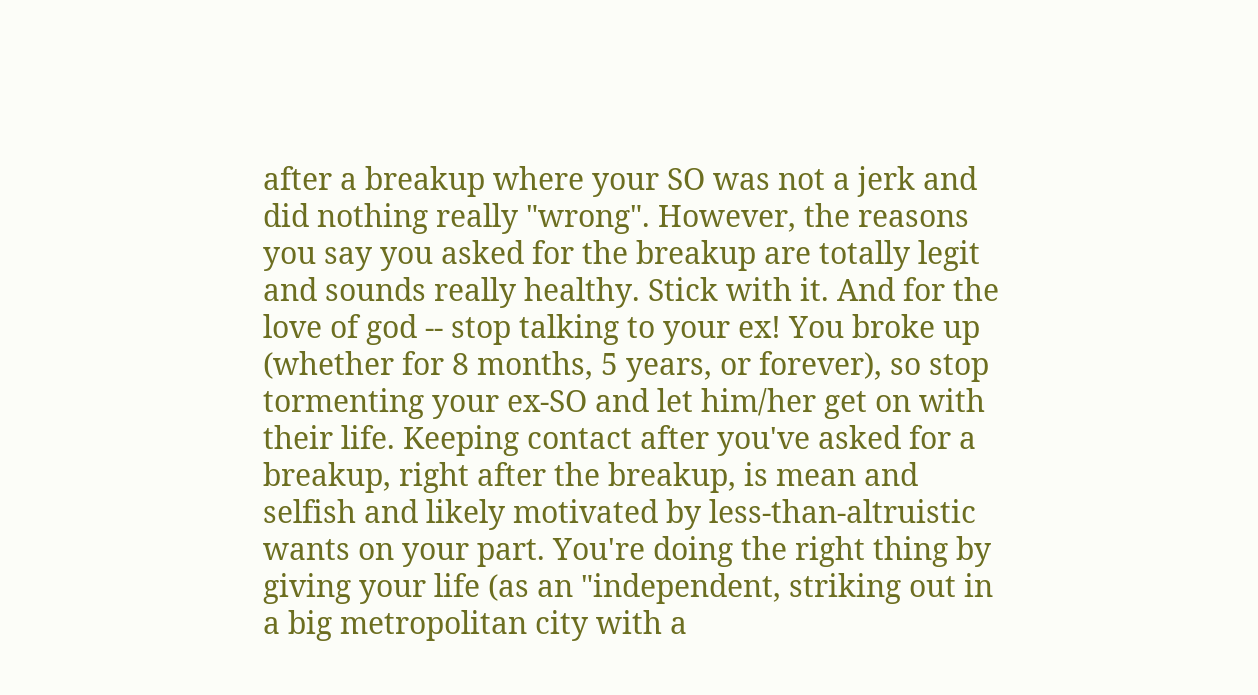after a breakup where your SO was not a jerk and did nothing really "wrong". However, the reasons you say you asked for the breakup are totally legit and sounds really healthy. Stick with it. And for the love of god -- stop talking to your ex! You broke up (whether for 8 months, 5 years, or forever), so stop tormenting your ex-SO and let him/her get on with their life. Keeping contact after you've asked for a breakup, right after the breakup, is mean and selfish and likely motivated by less-than-altruistic wants on your part. You're doing the right thing by giving your life (as an "independent, striking out in a big metropolitan city with a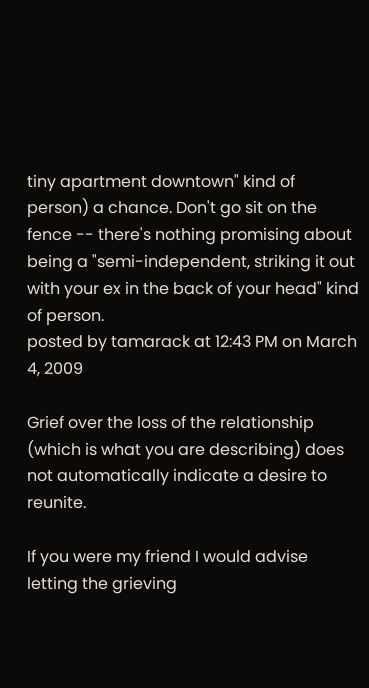tiny apartment downtown" kind of person) a chance. Don't go sit on the fence -- there's nothing promising about being a "semi-independent, striking it out with your ex in the back of your head" kind of person.
posted by tamarack at 12:43 PM on March 4, 2009

Grief over the loss of the relationship (which is what you are describing) does not automatically indicate a desire to reunite.

If you were my friend I would advise letting the grieving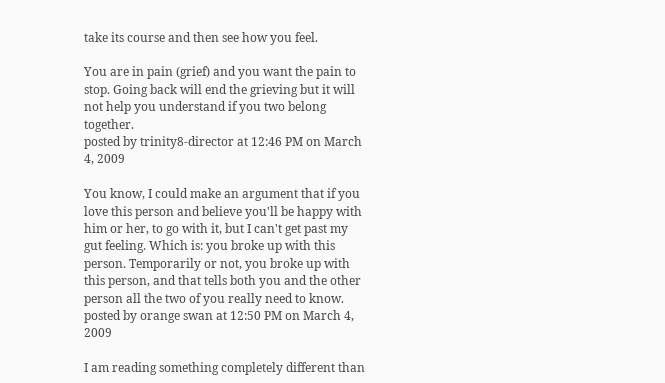take its course and then see how you feel.

You are in pain (grief) and you want the pain to stop. Going back will end the grieving but it will not help you understand if you two belong together.
posted by trinity8-director at 12:46 PM on March 4, 2009

You know, I could make an argument that if you love this person and believe you'll be happy with him or her, to go with it, but I can't get past my gut feeling. Which is: you broke up with this person. Temporarily or not, you broke up with this person, and that tells both you and the other person all the two of you really need to know.
posted by orange swan at 12:50 PM on March 4, 2009

I am reading something completely different than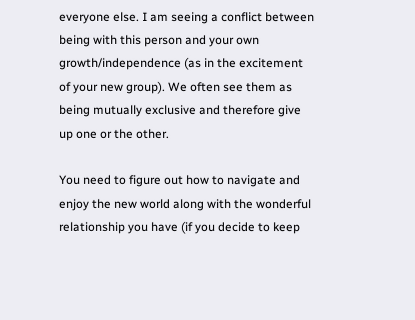everyone else. I am seeing a conflict between being with this person and your own growth/independence (as in the excitement of your new group). We often see them as being mutually exclusive and therefore give up one or the other.

You need to figure out how to navigate and enjoy the new world along with the wonderful relationship you have (if you decide to keep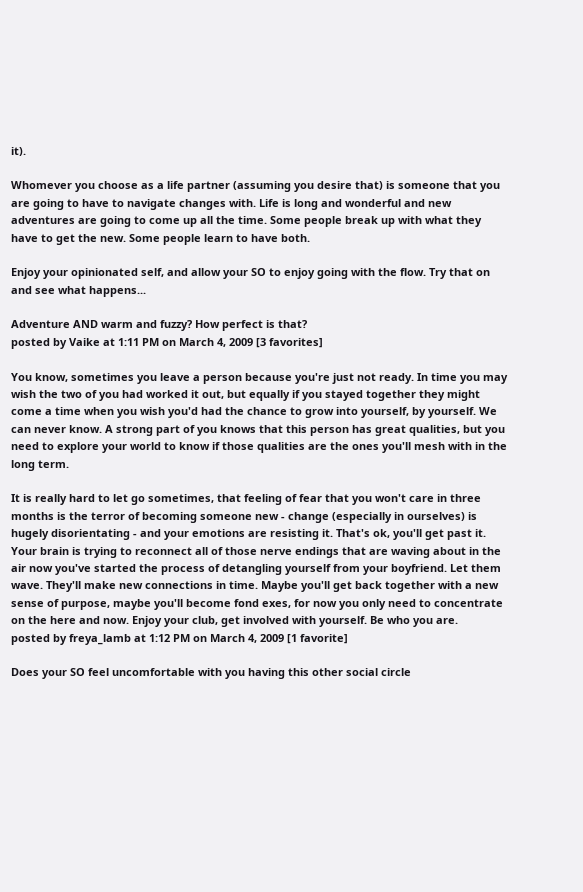it).

Whomever you choose as a life partner (assuming you desire that) is someone that you are going to have to navigate changes with. Life is long and wonderful and new adventures are going to come up all the time. Some people break up with what they have to get the new. Some people learn to have both.

Enjoy your opinionated self, and allow your SO to enjoy going with the flow. Try that on and see what happens...

Adventure AND warm and fuzzy? How perfect is that?
posted by Vaike at 1:11 PM on March 4, 2009 [3 favorites]

You know, sometimes you leave a person because you're just not ready. In time you may wish the two of you had worked it out, but equally if you stayed together they might come a time when you wish you'd had the chance to grow into yourself, by yourself. We can never know. A strong part of you knows that this person has great qualities, but you need to explore your world to know if those qualities are the ones you'll mesh with in the long term.

It is really hard to let go sometimes, that feeling of fear that you won't care in three months is the terror of becoming someone new - change (especially in ourselves) is hugely disorientating - and your emotions are resisting it. That's ok, you'll get past it. Your brain is trying to reconnect all of those nerve endings that are waving about in the air now you've started the process of detangling yourself from your boyfriend. Let them wave. They'll make new connections in time. Maybe you'll get back together with a new sense of purpose, maybe you'll become fond exes, for now you only need to concentrate on the here and now. Enjoy your club, get involved with yourself. Be who you are.
posted by freya_lamb at 1:12 PM on March 4, 2009 [1 favorite]

Does your SO feel uncomfortable with you having this other social circle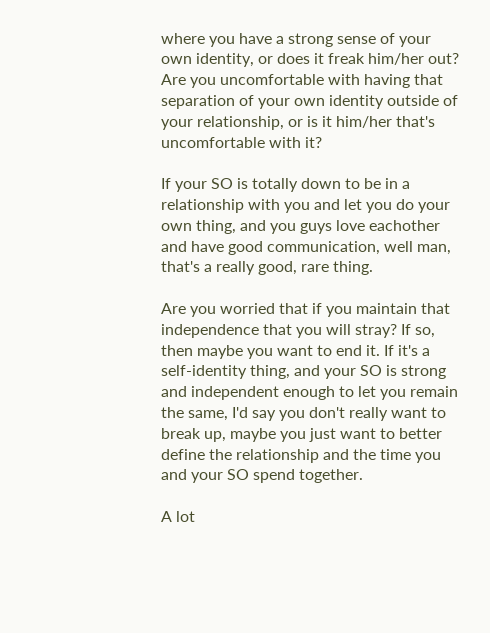where you have a strong sense of your own identity, or does it freak him/her out? Are you uncomfortable with having that separation of your own identity outside of your relationship, or is it him/her that's uncomfortable with it?

If your SO is totally down to be in a relationship with you and let you do your own thing, and you guys love eachother and have good communication, well man, that's a really good, rare thing.

Are you worried that if you maintain that independence that you will stray? If so, then maybe you want to end it. If it's a self-identity thing, and your SO is strong and independent enough to let you remain the same, I'd say you don't really want to break up, maybe you just want to better define the relationship and the time you and your SO spend together.

A lot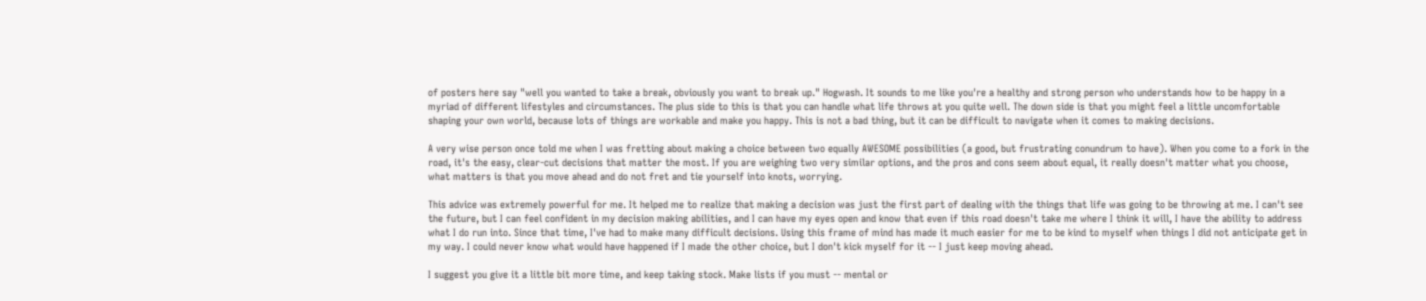of posters here say "well you wanted to take a break, obviously you want to break up." Hogwash. It sounds to me like you're a healthy and strong person who understands how to be happy in a myriad of different lifestyles and circumstances. The plus side to this is that you can handle what life throws at you quite well. The down side is that you might feel a little uncomfortable shaping your own world, because lots of things are workable and make you happy. This is not a bad thing, but it can be difficult to navigate when it comes to making decisions.

A very wise person once told me when I was fretting about making a choice between two equally AWESOME possibilities (a good, but frustrating conundrum to have). When you come to a fork in the road, it's the easy, clear-cut decisions that matter the most. If you are weighing two very similar options, and the pros and cons seem about equal, it really doesn't matter what you choose, what matters is that you move ahead and do not fret and tie yourself into knots, worrying.

This advice was extremely powerful for me. It helped me to realize that making a decision was just the first part of dealing with the things that life was going to be throwing at me. I can't see the future, but I can feel confident in my decision making abilities, and I can have my eyes open and know that even if this road doesn't take me where I think it will, I have the ability to address what I do run into. Since that time, I've had to make many difficult decisions. Using this frame of mind has made it much easier for me to be kind to myself when things I did not anticipate get in my way. I could never know what would have happened if I made the other choice, but I don't kick myself for it -- I just keep moving ahead.

I suggest you give it a little bit more time, and keep taking stock. Make lists if you must -- mental or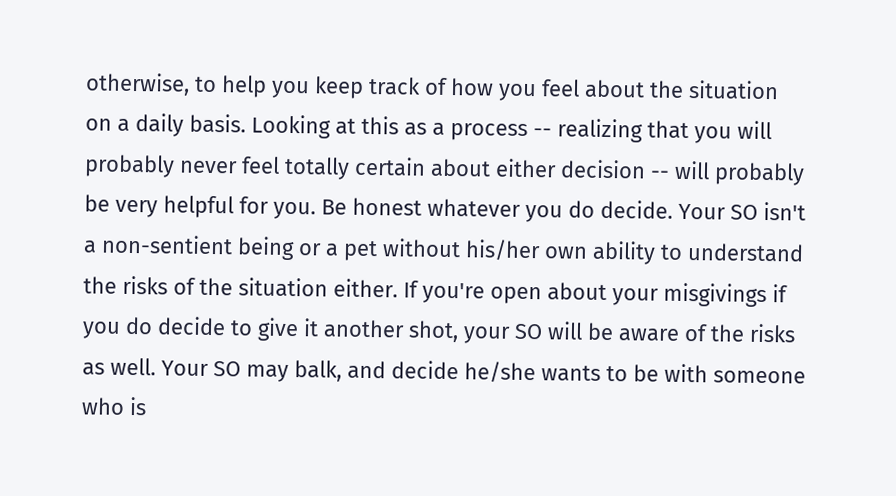otherwise, to help you keep track of how you feel about the situation on a daily basis. Looking at this as a process -- realizing that you will probably never feel totally certain about either decision -- will probably be very helpful for you. Be honest whatever you do decide. Your SO isn't a non-sentient being or a pet without his/her own ability to understand the risks of the situation either. If you're open about your misgivings if you do decide to give it another shot, your SO will be aware of the risks as well. Your SO may balk, and decide he/she wants to be with someone who is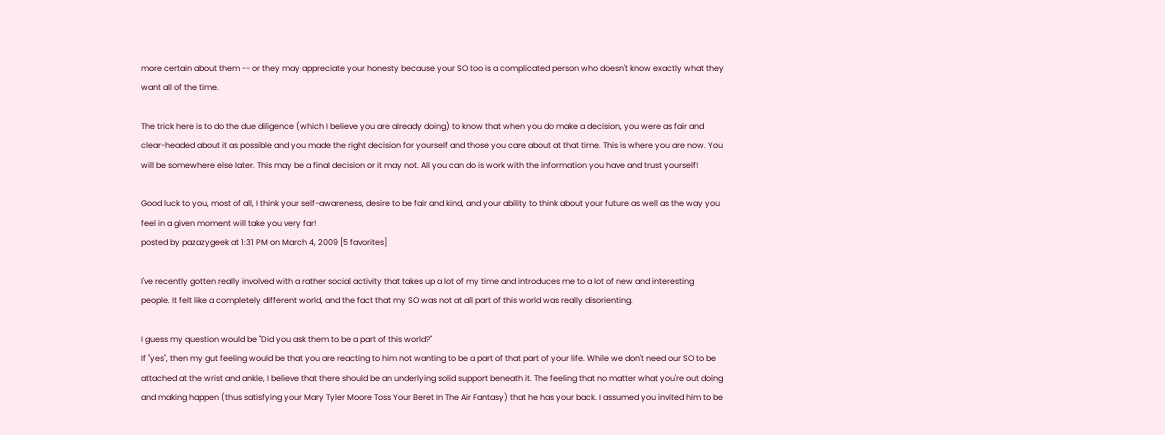more certain about them -- or they may appreciate your honesty because your SO too is a complicated person who doesn't know exactly what they want all of the time.

The trick here is to do the due diligence (which I believe you are already doing) to know that when you do make a decision, you were as fair and clear-headed about it as possible and you made the right decision for yourself and those you care about at that time. This is where you are now. You will be somewhere else later. This may be a final decision or it may not. All you can do is work with the information you have and trust yourself!

Good luck to you, most of all, I think your self-awareness, desire to be fair and kind, and your ability to think about your future as well as the way you feel in a given moment will take you very far!
posted by pazazygeek at 1:31 PM on March 4, 2009 [5 favorites]

I've recently gotten really involved with a rather social activity that takes up a lot of my time and introduces me to a lot of new and interesting people. It felt like a completely different world, and the fact that my SO was not at all part of this world was really disorienting.

I guess my question would be "Did you ask them to be a part of this world?"
If "yes", then my gut feeling would be that you are reacting to him not wanting to be a part of that part of your life. While we don't need our SO to be attached at the wrist and ankle, I believe that there should be an underlying solid support beneath it. The feeling that no matter what you're out doing and making happen (thus satisfying your Mary Tyler Moore Toss Your Beret In The Air Fantasy) that he has your back. I assumed you invited him to be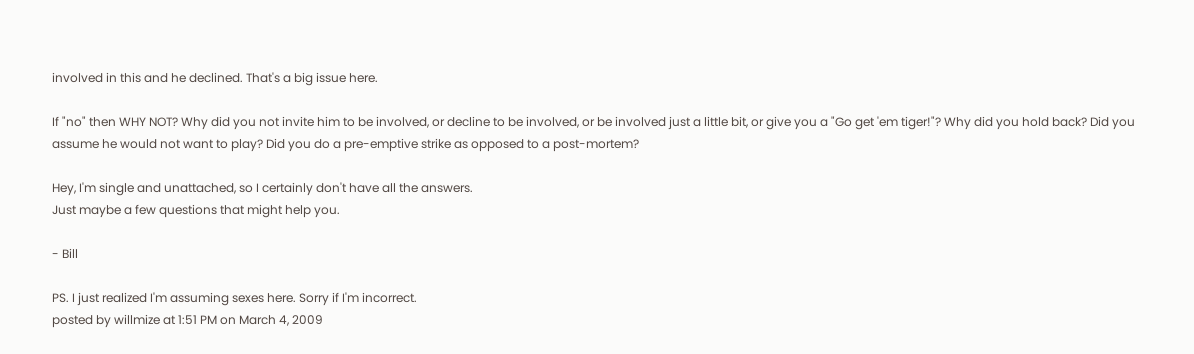involved in this and he declined. That's a big issue here.

If "no" then WHY NOT? Why did you not invite him to be involved, or decline to be involved, or be involved just a little bit, or give you a "Go get 'em tiger!"? Why did you hold back? Did you assume he would not want to play? Did you do a pre-emptive strike as opposed to a post-mortem?

Hey, I'm single and unattached, so I certainly don't have all the answers.
Just maybe a few questions that might help you.

- Bill

PS. I just realized I'm assuming sexes here. Sorry if I'm incorrect.
posted by willmize at 1:51 PM on March 4, 2009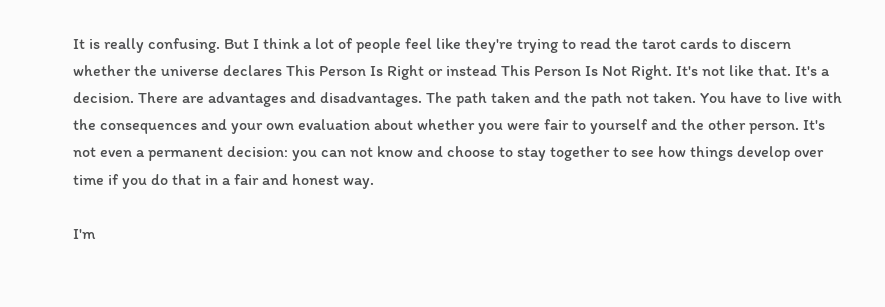It is really confusing. But I think a lot of people feel like they're trying to read the tarot cards to discern whether the universe declares This Person Is Right or instead This Person Is Not Right. It's not like that. It's a decision. There are advantages and disadvantages. The path taken and the path not taken. You have to live with the consequences and your own evaluation about whether you were fair to yourself and the other person. It's not even a permanent decision: you can not know and choose to stay together to see how things develop over time if you do that in a fair and honest way.

I'm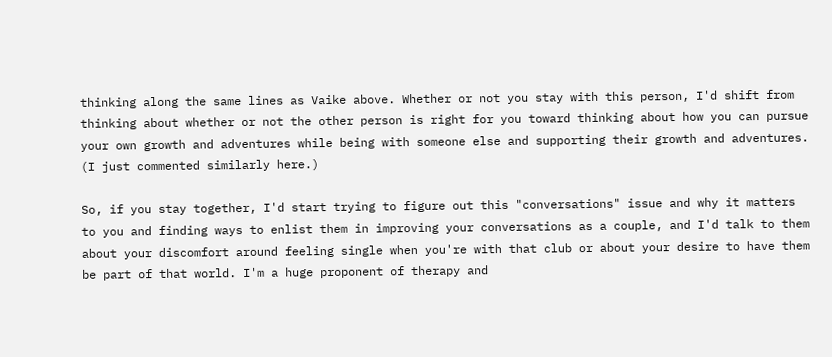thinking along the same lines as Vaike above. Whether or not you stay with this person, I'd shift from thinking about whether or not the other person is right for you toward thinking about how you can pursue your own growth and adventures while being with someone else and supporting their growth and adventures. (I just commented similarly here.)

So, if you stay together, I'd start trying to figure out this "conversations" issue and why it matters to you and finding ways to enlist them in improving your conversations as a couple, and I'd talk to them about your discomfort around feeling single when you're with that club or about your desire to have them be part of that world. I'm a huge proponent of therapy and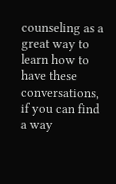counseling as a great way to learn how to have these conversations, if you can find a way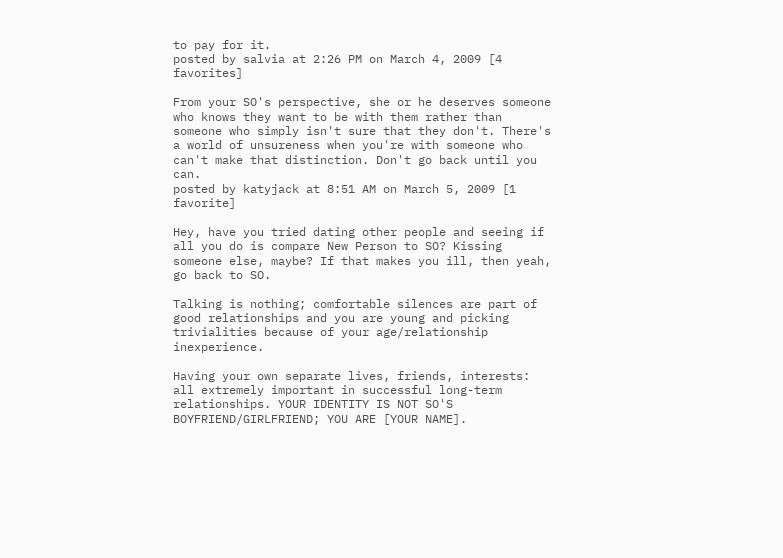to pay for it.
posted by salvia at 2:26 PM on March 4, 2009 [4 favorites]

From your SO's perspective, she or he deserves someone who knows they want to be with them rather than someone who simply isn't sure that they don't. There's a world of unsureness when you're with someone who can't make that distinction. Don't go back until you can.
posted by katyjack at 8:51 AM on March 5, 2009 [1 favorite]

Hey, have you tried dating other people and seeing if all you do is compare New Person to SO? Kissing someone else, maybe? If that makes you ill, then yeah, go back to SO.

Talking is nothing; comfortable silences are part of good relationships and you are young and picking trivialities because of your age/relationship inexperience.

Having your own separate lives, friends, interests: all extremely important in successful long-term relationships. YOUR IDENTITY IS NOT SO'S BOYFRIEND/GIRLFRIEND; YOU ARE [YOUR NAME].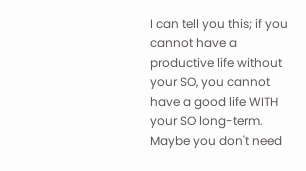I can tell you this; if you cannot have a productive life without your SO, you cannot have a good life WITH your SO long-term. Maybe you don't need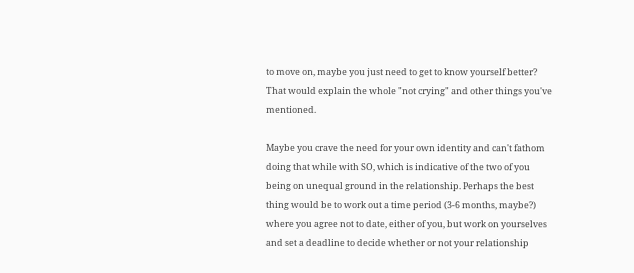to move on, maybe you just need to get to know yourself better? That would explain the whole "not crying" and other things you've mentioned.

Maybe you crave the need for your own identity and can't fathom doing that while with SO, which is indicative of the two of you being on unequal ground in the relationship. Perhaps the best thing would be to work out a time period (3-6 months, maybe?) where you agree not to date, either of you, but work on yourselves and set a deadline to decide whether or not your relationship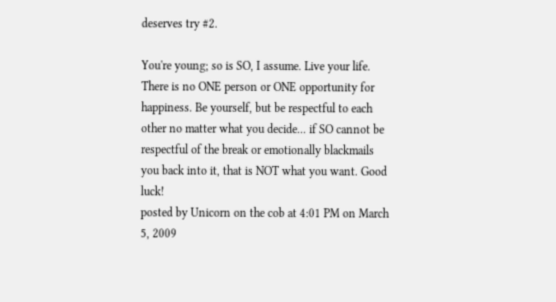deserves try #2.

You're young; so is SO, I assume. Live your life. There is no ONE person or ONE opportunity for happiness. Be yourself, but be respectful to each other no matter what you decide... if SO cannot be respectful of the break or emotionally blackmails you back into it, that is NOT what you want. Good luck!
posted by Unicorn on the cob at 4:01 PM on March 5, 2009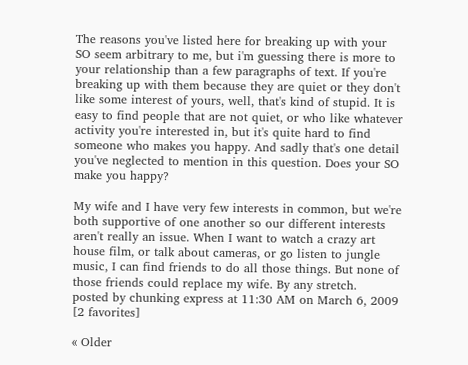The reasons you've listed here for breaking up with your SO seem arbitrary to me, but i'm guessing there is more to your relationship than a few paragraphs of text. If you're breaking up with them because they are quiet or they don't like some interest of yours, well, that's kind of stupid. It is easy to find people that are not quiet, or who like whatever activity you're interested in, but it's quite hard to find someone who makes you happy. And sadly that's one detail you've neglected to mention in this question. Does your SO make you happy?

My wife and I have very few interests in common, but we're both supportive of one another so our different interests aren't really an issue. When I want to watch a crazy art house film, or talk about cameras, or go listen to jungle music, I can find friends to do all those things. But none of those friends could replace my wife. By any stretch.
posted by chunking express at 11:30 AM on March 6, 2009 [2 favorites]

« Older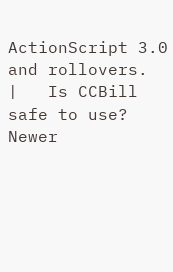ActionScript 3.0 and rollovers.   |   Is CCBill safe to use? Newer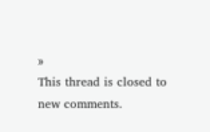»
This thread is closed to new comments.